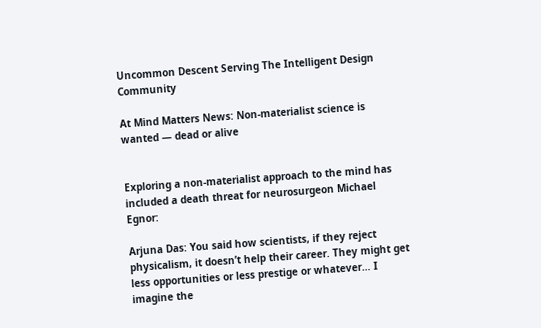Uncommon Descent Serving The Intelligent Design Community

At Mind Matters News: Non-materialist science is wanted — dead or alive


Exploring a non-materialist approach to the mind has included a death threat for neurosurgeon Michael Egnor:

Arjuna Das: You said how scientists, if they reject physicalism, it doesn’t help their career. They might get less opportunities or less prestige or whatever… I imagine the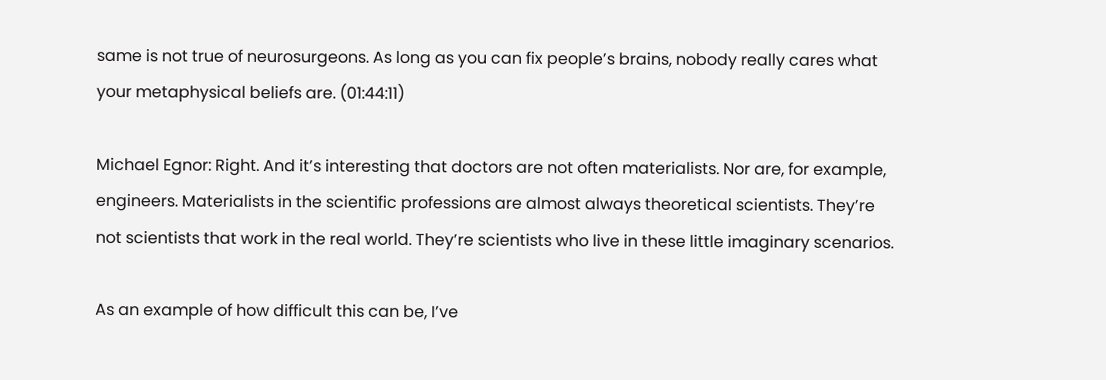same is not true of neurosurgeons. As long as you can fix people’s brains, nobody really cares what your metaphysical beliefs are. (01:44:11)

Michael Egnor: Right. And it’s interesting that doctors are not often materialists. Nor are, for example, engineers. Materialists in the scientific professions are almost always theoretical scientists. They’re not scientists that work in the real world. They’re scientists who live in these little imaginary scenarios.

As an example of how difficult this can be, I’ve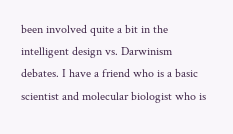been involved quite a bit in the intelligent design vs. Darwinism debates. I have a friend who is a basic scientist and molecular biologist who is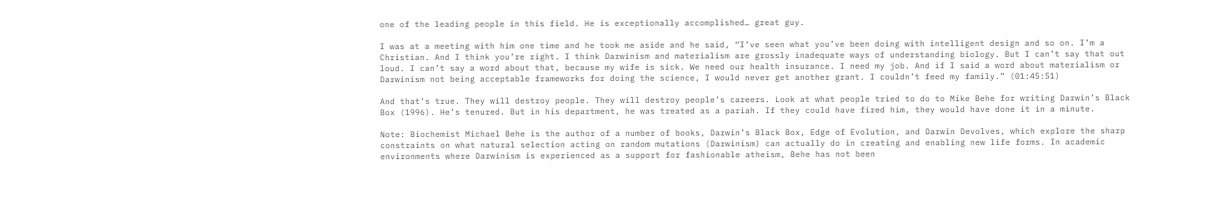one of the leading people in this field. He is exceptionally accomplished… great guy.

I was at a meeting with him one time and he took me aside and he said, “I’ve seen what you’ve been doing with intelligent design and so on. I’m a Christian. And I think you’re right. I think Darwinism and materialism are grossly inadequate ways of understanding biology. But I can’t say that out loud. I can’t say a word about that, because my wife is sick. We need our health insurance. I need my job. And if I said a word about materialism or Darwinism not being acceptable frameworks for doing the science, I would never get another grant. I couldn’t feed my family.” (01:45:51)

And that’s true. They will destroy people. They will destroy people’s careers. Look at what people tried to do to Mike Behe for writing Darwin’s Black Box (1996). He’s tenured. But in his department, he was treated as a pariah. If they could have fired him, they would have done it in a minute.

Note: Biochemist Michael Behe is the author of a number of books, Darwin’s Black Box, Edge of Evolution, and Darwin Devolves, which explore the sharp constraints on what natural selection acting on random mutations (Darwinism) can actually do in creating and enabling new life forms. In academic environments where Darwinism is experienced as a support for fashionable atheism, Behe has not been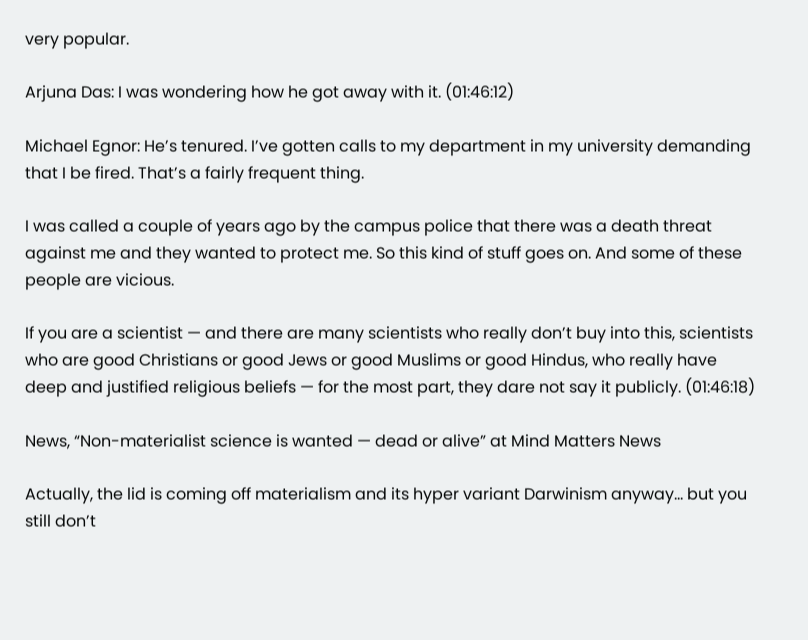very popular.

Arjuna Das: I was wondering how he got away with it. (01:46:12)

Michael Egnor: He’s tenured. I’ve gotten calls to my department in my university demanding that I be fired. That’s a fairly frequent thing.

I was called a couple of years ago by the campus police that there was a death threat against me and they wanted to protect me. So this kind of stuff goes on. And some of these people are vicious.

If you are a scientist — and there are many scientists who really don’t buy into this, scientists who are good Christians or good Jews or good Muslims or good Hindus, who really have deep and justified religious beliefs — for the most part, they dare not say it publicly. (01:46:18)

News, “Non-materialist science is wanted — dead or alive” at Mind Matters News

Actually, the lid is coming off materialism and its hyper variant Darwinism anyway… but you still don’t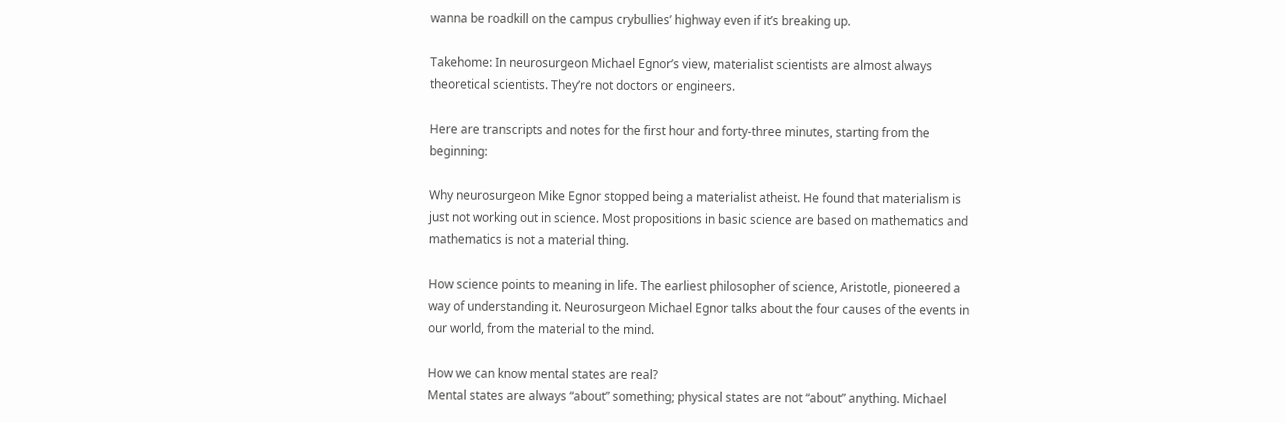wanna be roadkill on the campus crybullies’ highway even if it’s breaking up.

Takehome: In neurosurgeon Michael Egnor’s view, materialist scientists are almost always theoretical scientists. They’re not doctors or engineers.

Here are transcripts and notes for the first hour and forty-three minutes, starting from the beginning:

Why neurosurgeon Mike Egnor stopped being a materialist atheist. He found that materialism is just not working out in science. Most propositions in basic science are based on mathematics and mathematics is not a material thing.

How science points to meaning in life. The earliest philosopher of science, Aristotle, pioneered a way of understanding it. Neurosurgeon Michael Egnor talks about the four causes of the events in our world, from the material to the mind.

How we can know mental states are real?
Mental states are always “about” something; physical states are not “about” anything. Michael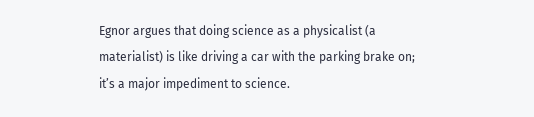Egnor argues that doing science as a physicalist (a materialist) is like driving a car with the parking brake on; it’s a major impediment to science.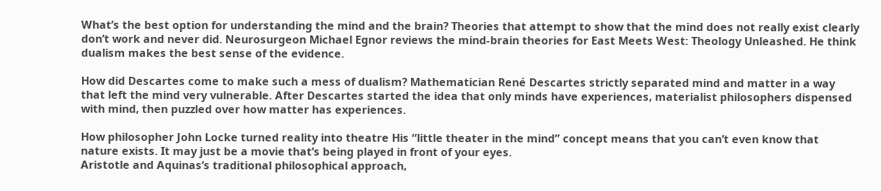What’s the best option for understanding the mind and the brain? Theories that attempt to show that the mind does not really exist clearly don’t work and never did. Neurosurgeon Michael Egnor reviews the mind-brain theories for East Meets West: Theology Unleashed. He think dualism makes the best sense of the evidence.

How did Descartes come to make such a mess of dualism? Mathematician René Descartes strictly separated mind and matter in a way that left the mind very vulnerable. After Descartes started the idea that only minds have experiences, materialist philosophers dispensed with mind, then puzzled over how matter has experiences.

How philosopher John Locke turned reality into theatre His “little theater in the mind” concept means that you can’t even know that nature exists. It may just be a movie that’s being played in front of your eyes.
Aristotle and Aquinas’s traditional philosophical approach,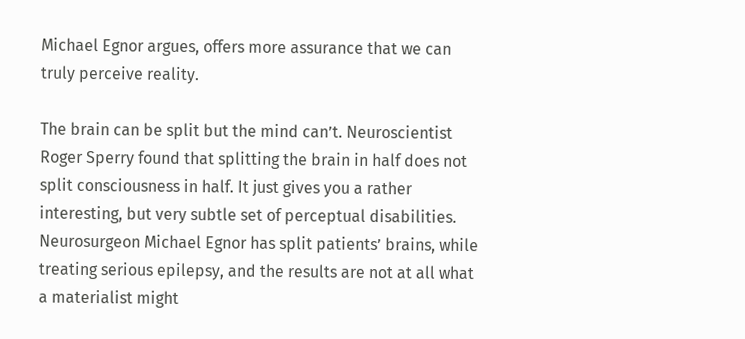Michael Egnor argues, offers more assurance that we can truly perceive reality.

The brain can be split but the mind can’t. Neuroscientist Roger Sperry found that splitting the brain in half does not split consciousness in half. It just gives you a rather interesting, but very subtle set of perceptual disabilities.
Neurosurgeon Michael Egnor has split patients’ brains, while treating serious epilepsy, and the results are not at all what a materialist might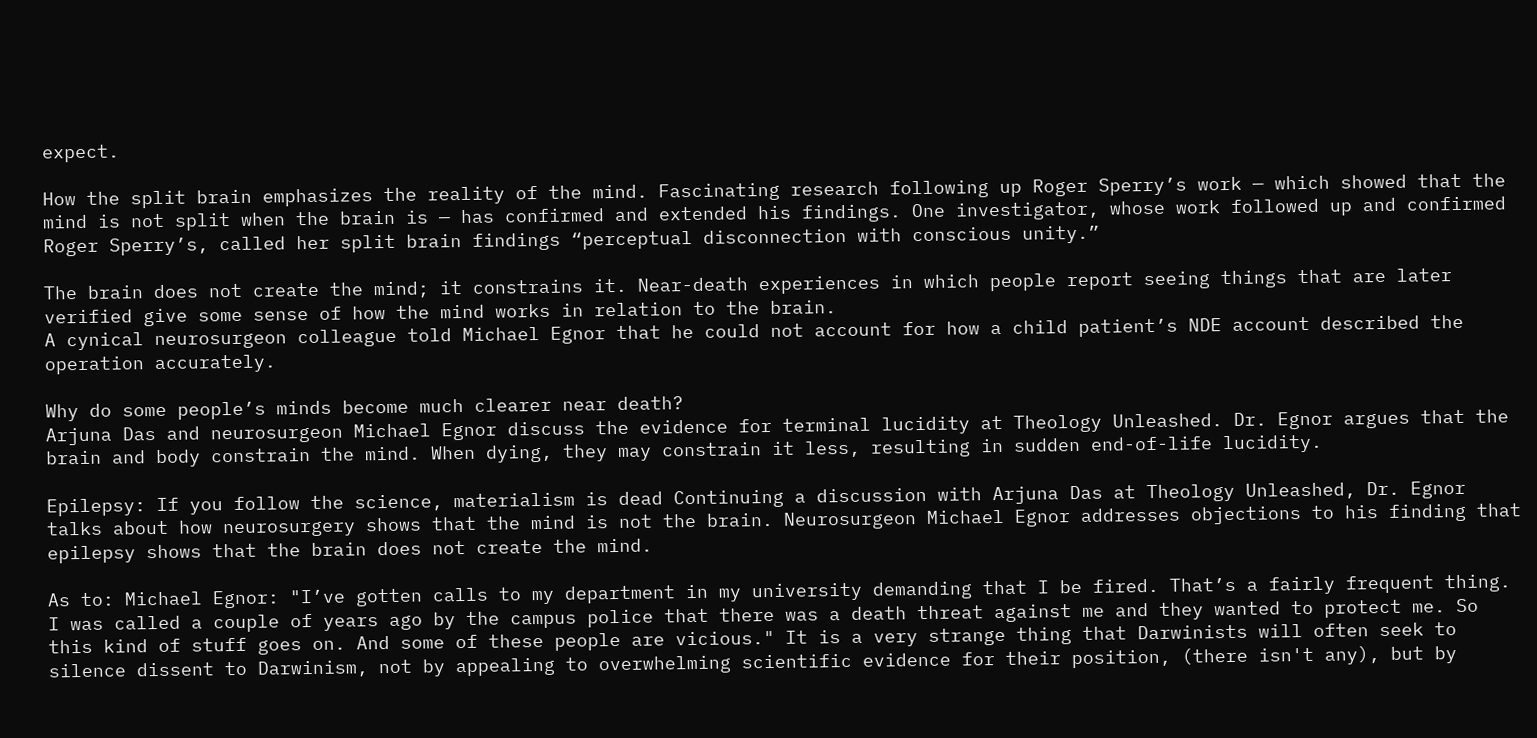expect.

How the split brain emphasizes the reality of the mind. Fascinating research following up Roger Sperry’s work — which showed that the mind is not split when the brain is — has confirmed and extended his findings. One investigator, whose work followed up and confirmed Roger Sperry’s, called her split brain findings “perceptual disconnection with conscious unity.”

The brain does not create the mind; it constrains it. Near-death experiences in which people report seeing things that are later verified give some sense of how the mind works in relation to the brain.
A cynical neurosurgeon colleague told Michael Egnor that he could not account for how a child patient’s NDE account described the operation accurately.

Why do some people’s minds become much clearer near death?
Arjuna Das and neurosurgeon Michael Egnor discuss the evidence for terminal lucidity at Theology Unleashed. Dr. Egnor argues that the brain and body constrain the mind. When dying, they may constrain it less, resulting in sudden end-of-life lucidity.

Epilepsy: If you follow the science, materialism is dead Continuing a discussion with Arjuna Das at Theology Unleashed, Dr. Egnor talks about how neurosurgery shows that the mind is not the brain. Neurosurgeon Michael Egnor addresses objections to his finding that epilepsy shows that the brain does not create the mind.

As to: Michael Egnor: "I’ve gotten calls to my department in my university demanding that I be fired. That’s a fairly frequent thing. I was called a couple of years ago by the campus police that there was a death threat against me and they wanted to protect me. So this kind of stuff goes on. And some of these people are vicious." It is a very strange thing that Darwinists will often seek to silence dissent to Darwinism, not by appealing to overwhelming scientific evidence for their position, (there isn't any), but by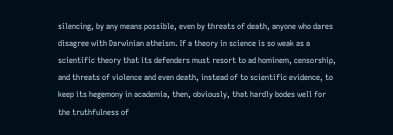silencing, by any means possible, even by threats of death, anyone who dares disagree with Darwinian atheism. If a theory in science is so weak as a scientific theory that its defenders must resort to ad hominem, censorship, and threats of violence and even death, instead of to scientific evidence, to keep its hegemony in academia, then, obviously, that hardly bodes well for the truthfulness of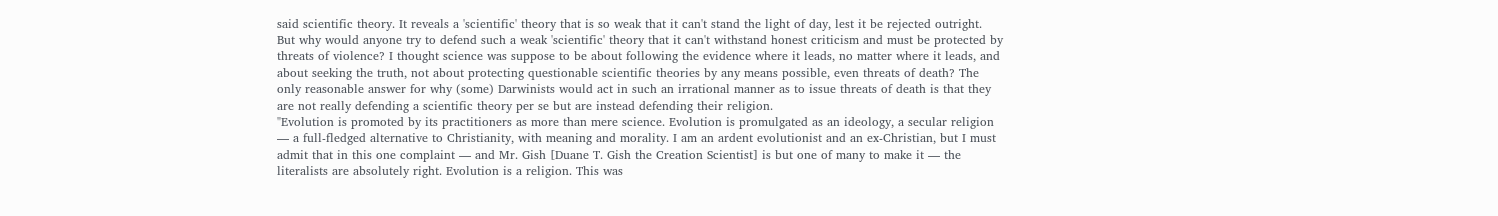said scientific theory. It reveals a 'scientific' theory that is so weak that it can't stand the light of day, lest it be rejected outright. But why would anyone try to defend such a weak 'scientific' theory that it can't withstand honest criticism and must be protected by threats of violence? I thought science was suppose to be about following the evidence where it leads, no matter where it leads, and about seeking the truth, not about protecting questionable scientific theories by any means possible, even threats of death? The only reasonable answer for why (some) Darwinists would act in such an irrational manner as to issue threats of death is that they are not really defending a scientific theory per se but are instead defending their religion.
"Evolution is promoted by its practitioners as more than mere science. Evolution is promulgated as an ideology, a secular religion — a full-fledged alternative to Christianity, with meaning and morality. I am an ardent evolutionist and an ex-Christian, but I must admit that in this one complaint — and Mr. Gish [Duane T. Gish the Creation Scientist] is but one of many to make it — the literalists are absolutely right. Evolution is a religion. This was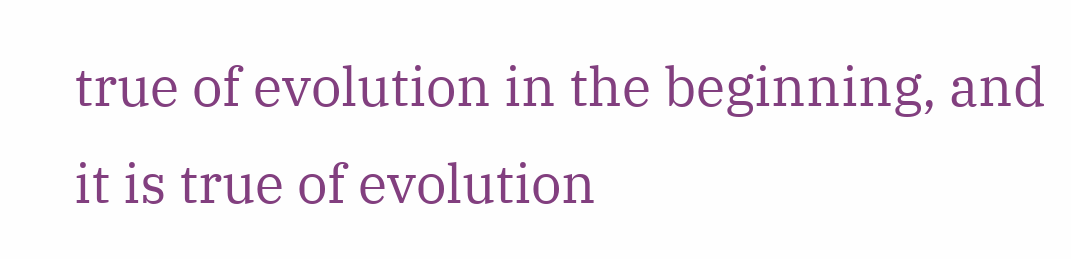true of evolution in the beginning, and it is true of evolution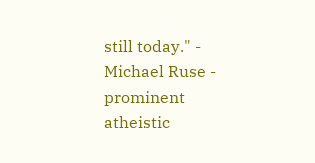still today." - Michael Ruse - prominent atheistic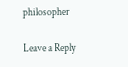philosopher

Leave a Reply